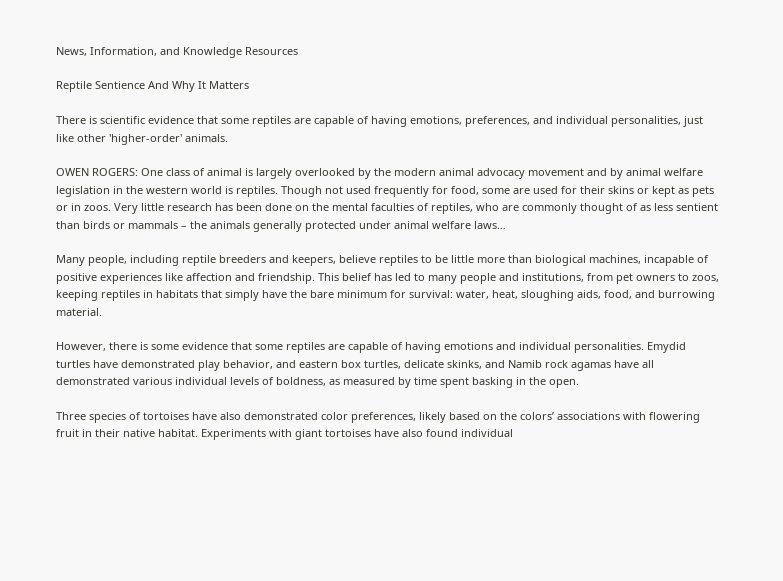News, Information, and Knowledge Resources

Reptile Sentience And Why It Matters

There is scientific evidence that some reptiles are capable of having emotions, preferences, and individual personalities, just like other 'higher-order' animals.

OWEN ROGERS: One class of animal is largely overlooked by the modern animal advocacy movement and by animal welfare legislation in the western world is reptiles. Though not used frequently for food, some are used for their skins or kept as pets or in zoos. Very little research has been done on the mental faculties of reptiles, who are commonly thought of as less sentient than birds or mammals – the animals generally protected under animal welfare laws…

Many people, including reptile breeders and keepers, believe reptiles to be little more than biological machines, incapable of positive experiences like affection and friendship. This belief has led to many people and institutions, from pet owners to zoos, keeping reptiles in habitats that simply have the bare minimum for survival: water, heat, sloughing aids, food, and burrowing material.

However, there is some evidence that some reptiles are capable of having emotions and individual personalities. Emydid turtles have demonstrated play behavior, and eastern box turtles, delicate skinks, and Namib rock agamas have all demonstrated various individual levels of boldness, as measured by time spent basking in the open.

Three species of tortoises have also demonstrated color preferences, likely based on the colors’ associations with flowering fruit in their native habitat. Experiments with giant tortoises have also found individual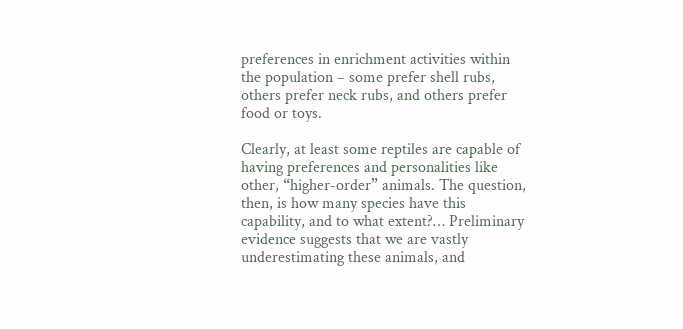preferences in enrichment activities within the population – some prefer shell rubs, others prefer neck rubs, and others prefer food or toys.

Clearly, at least some reptiles are capable of having preferences and personalities like other, “higher-order” animals. The question, then, is how many species have this capability, and to what extent?… Preliminary evidence suggests that we are vastly underestimating these animals, and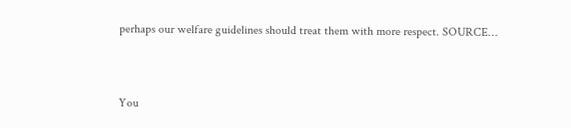perhaps our welfare guidelines should treat them with more respect. SOURCE…


You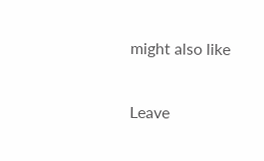might also like

Leave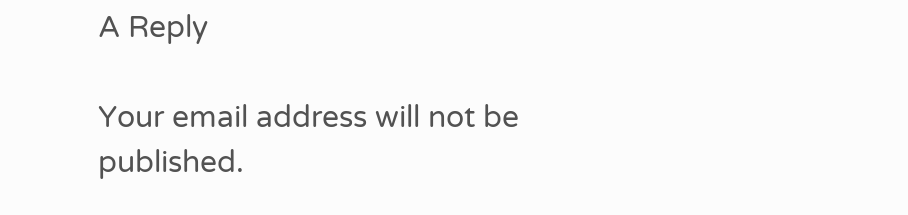A Reply

Your email address will not be published.